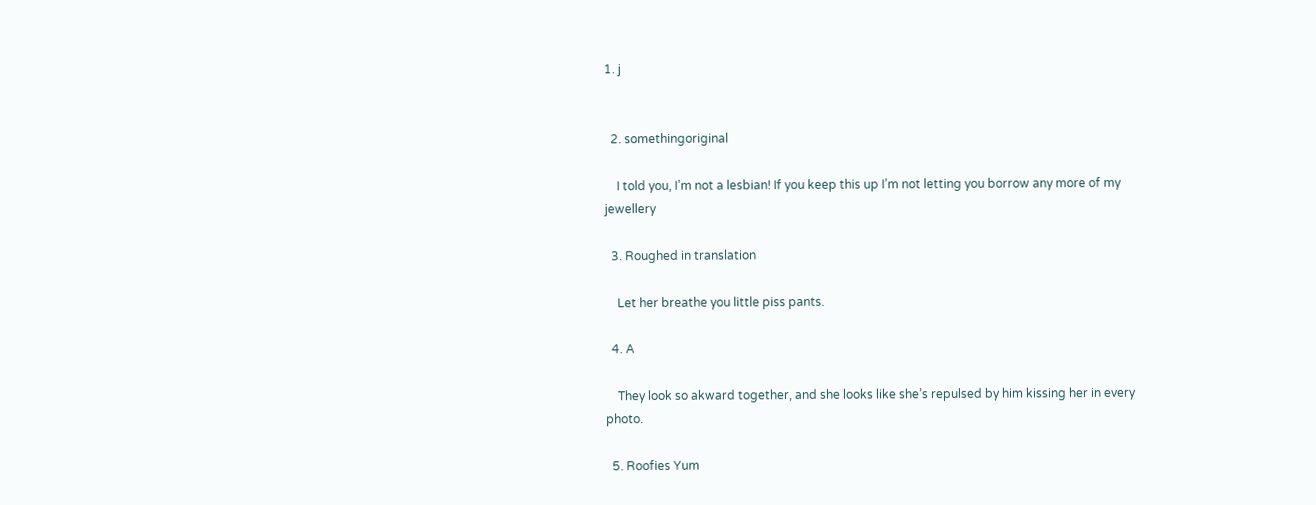1. j


  2. somethingoriginal

    I told you, I’m not a lesbian! If you keep this up I’m not letting you borrow any more of my jewellery

  3. Roughed in translation

    Let her breathe you little piss pants.

  4. A

    They look so akward together, and she looks like she’s repulsed by him kissing her in every photo.

  5. Roofies Yum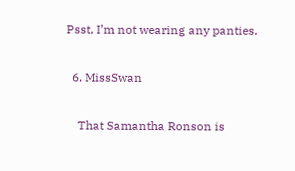Psst, I’m not wearing any panties.

  6. MissSwan

    That Samantha Ronson is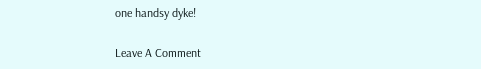one handsy dyke!

Leave A Comment